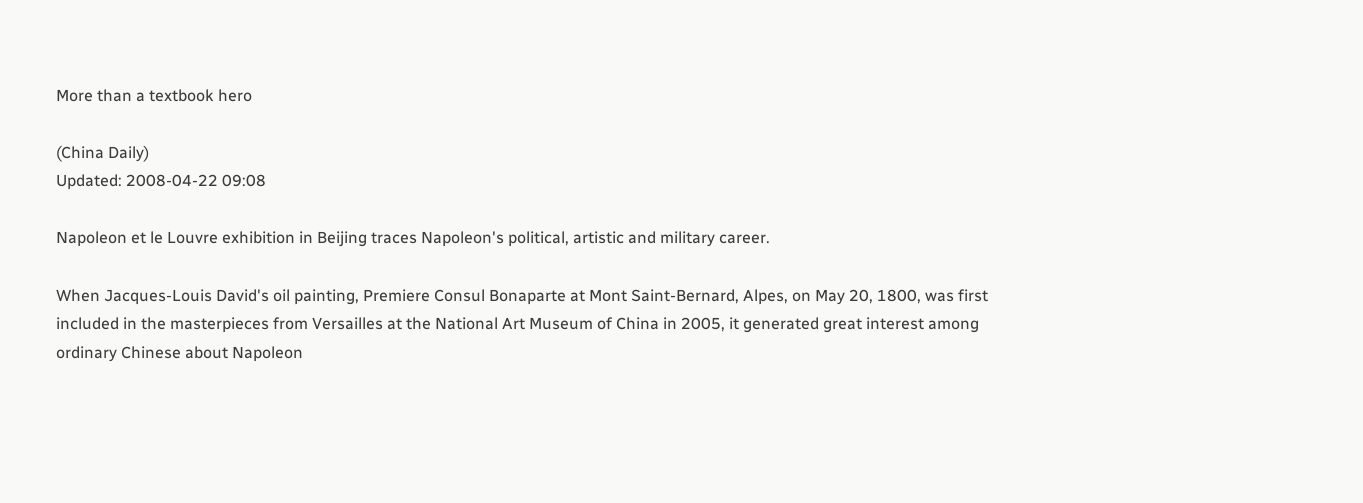More than a textbook hero

(China Daily)
Updated: 2008-04-22 09:08

Napoleon et le Louvre exhibition in Beijing traces Napoleon's political, artistic and military career.

When Jacques-Louis David's oil painting, Premiere Consul Bonaparte at Mont Saint-Bernard, Alpes, on May 20, 1800, was first included in the masterpieces from Versailles at the National Art Museum of China in 2005, it generated great interest among ordinary Chinese about Napoleon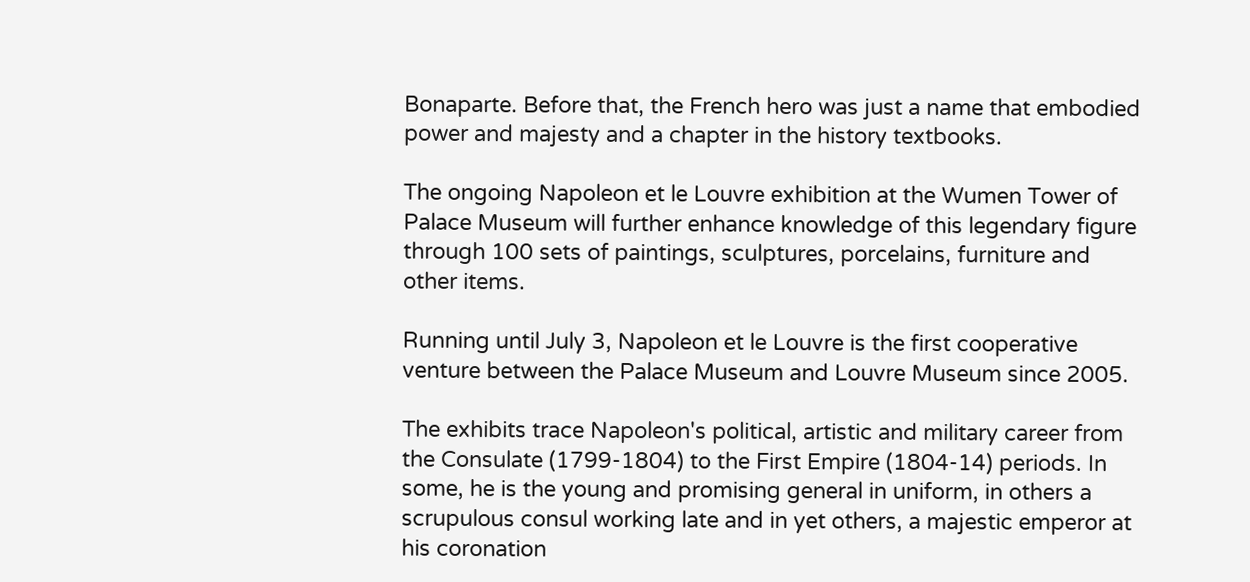Bonaparte. Before that, the French hero was just a name that embodied power and majesty and a chapter in the history textbooks.

The ongoing Napoleon et le Louvre exhibition at the Wumen Tower of Palace Museum will further enhance knowledge of this legendary figure through 100 sets of paintings, sculptures, porcelains, furniture and other items.

Running until July 3, Napoleon et le Louvre is the first cooperative venture between the Palace Museum and Louvre Museum since 2005.

The exhibits trace Napoleon's political, artistic and military career from the Consulate (1799-1804) to the First Empire (1804-14) periods. In some, he is the young and promising general in uniform, in others a scrupulous consul working late and in yet others, a majestic emperor at his coronation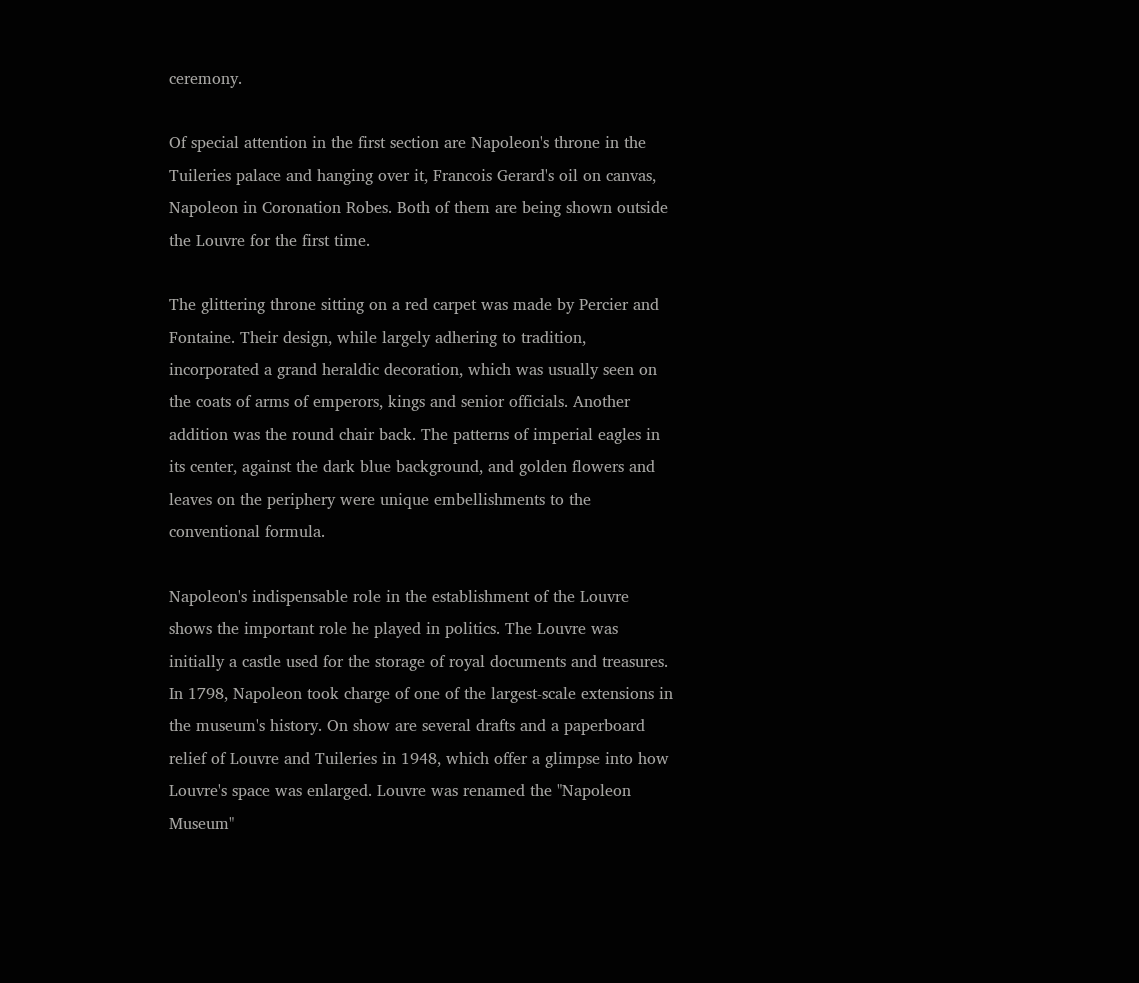ceremony.

Of special attention in the first section are Napoleon's throne in the Tuileries palace and hanging over it, Francois Gerard's oil on canvas, Napoleon in Coronation Robes. Both of them are being shown outside the Louvre for the first time.

The glittering throne sitting on a red carpet was made by Percier and Fontaine. Their design, while largely adhering to tradition, incorporated a grand heraldic decoration, which was usually seen on the coats of arms of emperors, kings and senior officials. Another addition was the round chair back. The patterns of imperial eagles in its center, against the dark blue background, and golden flowers and leaves on the periphery were unique embellishments to the conventional formula.

Napoleon's indispensable role in the establishment of the Louvre shows the important role he played in politics. The Louvre was initially a castle used for the storage of royal documents and treasures. In 1798, Napoleon took charge of one of the largest-scale extensions in the museum's history. On show are several drafts and a paperboard relief of Louvre and Tuileries in 1948, which offer a glimpse into how Louvre's space was enlarged. Louvre was renamed the "Napoleon Museum"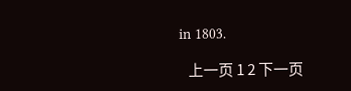in 1803.

   上一页 1 2 下一页